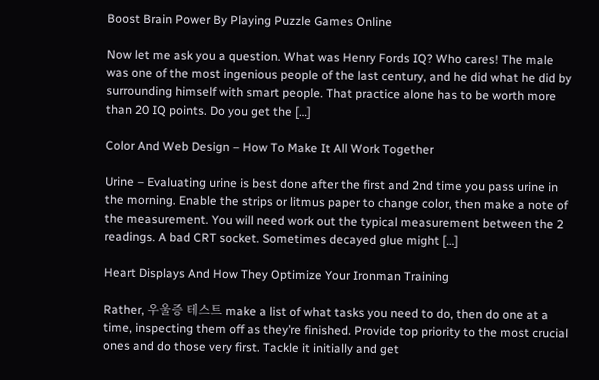Boost Brain Power By Playing Puzzle Games Online

Now let me ask you a question. What was Henry Fords IQ? Who cares! The male was one of the most ingenious people of the last century, and he did what he did by surrounding himself with smart people. That practice alone has to be worth more than 20 IQ points. Do you get the […]

Color And Web Design – How To Make It All Work Together

Urine – Evaluating urine is best done after the first and 2nd time you pass urine in the morning. Enable the strips or litmus paper to change color, then make a note of the measurement. You will need work out the typical measurement between the 2 readings. A bad CRT socket. Sometimes decayed glue might […]

Heart Displays And How They Optimize Your Ironman Training

Rather, 우울증 테스트 make a list of what tasks you need to do, then do one at a time, inspecting them off as they’re finished. Provide top priority to the most crucial ones and do those very first. Tackle it initially and get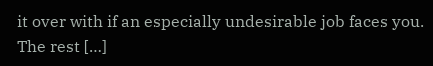it over with if an especially undesirable job faces you. The rest […]